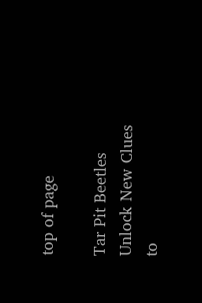top of page

Tar Pit Beetles Unlock New Clues to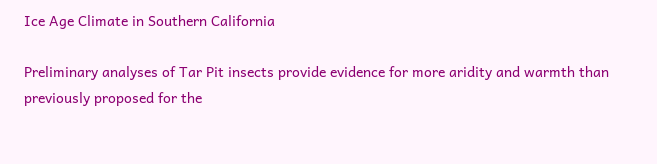Ice Age Climate in Southern California

Preliminary analyses of Tar Pit insects provide evidence for more aridity and warmth than previously proposed for the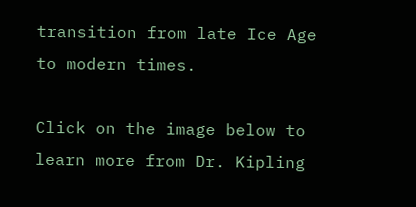transition from late Ice Age to modern times.

Click on the image below to learn more from Dr. Kipling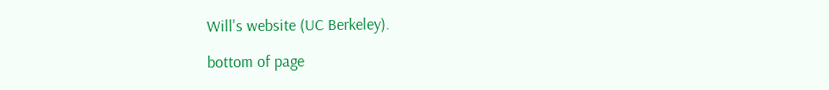Will's website (UC Berkeley).

bottom of page